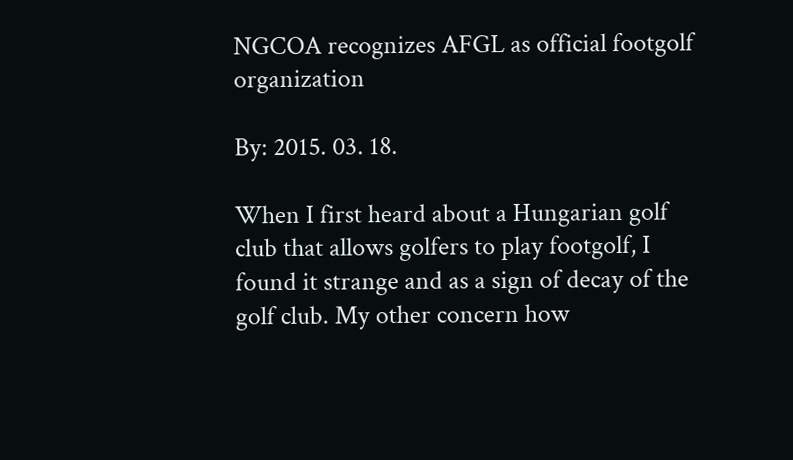NGCOA recognizes AFGL as official footgolf organization

By: 2015. 03. 18.

When I first heard about a Hungarian golf club that allows golfers to play footgolf, I found it strange and as a sign of decay of the golf club. My other concern how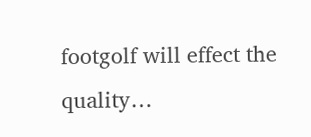footgolf will effect the quality…